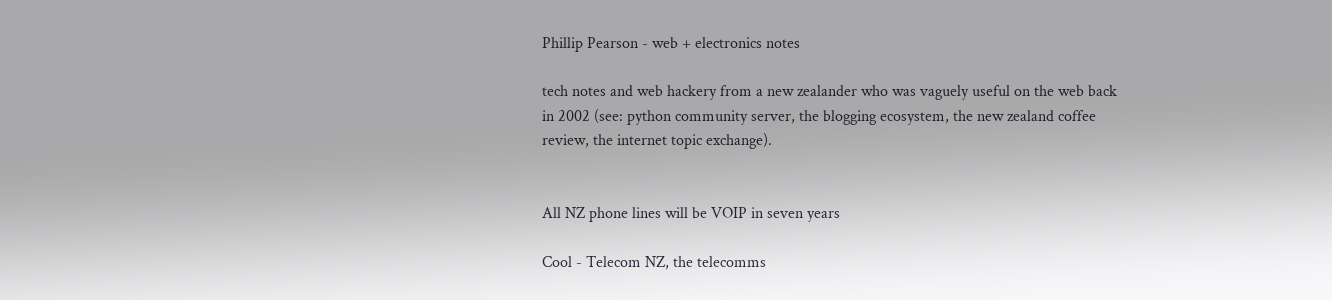Phillip Pearson - web + electronics notes

tech notes and web hackery from a new zealander who was vaguely useful on the web back in 2002 (see: python community server, the blogging ecosystem, the new zealand coffee review, the internet topic exchange).


All NZ phone lines will be VOIP in seven years

Cool - Telecom NZ, the telecomms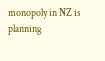monopoly in NZ is planning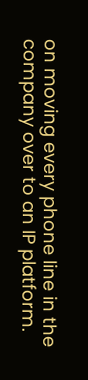on moving every phone line in the company over to an IP platform.